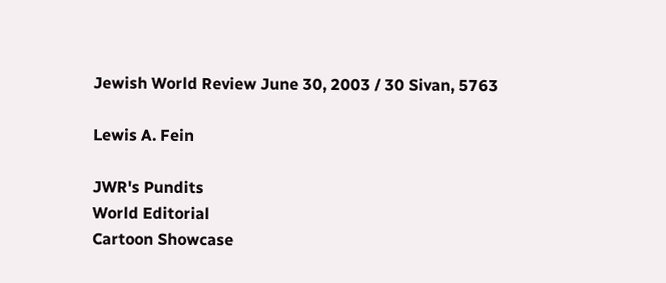Jewish World Review June 30, 2003 / 30 Sivan, 5763

Lewis A. Fein

JWR's Pundits
World Editorial
Cartoon Showcase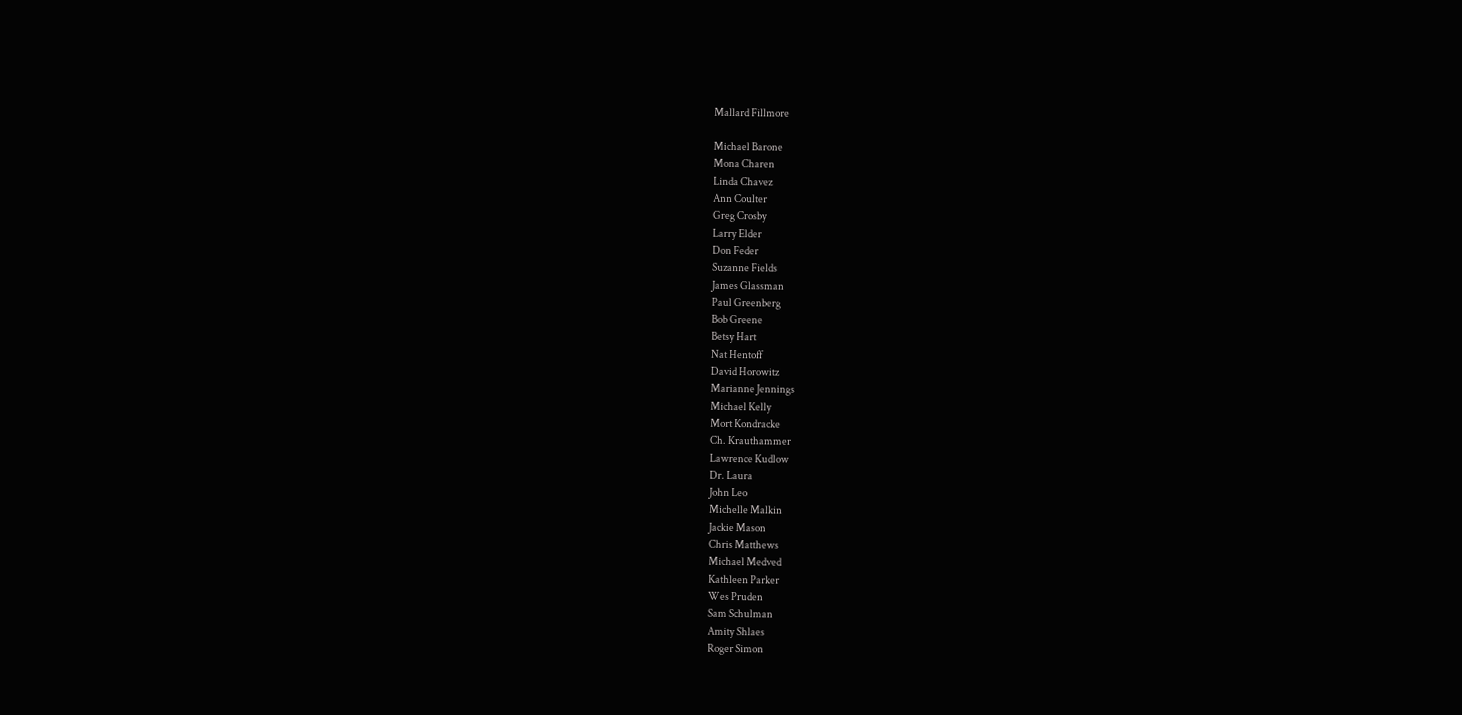Mallard Fillmore

Michael Barone
Mona Charen
Linda Chavez
Ann Coulter
Greg Crosby
Larry Elder
Don Feder
Suzanne Fields
James Glassman
Paul Greenberg
Bob Greene
Betsy Hart
Nat Hentoff
David Horowitz
Marianne Jennings
Michael Kelly
Mort Kondracke
Ch. Krauthammer
Lawrence Kudlow
Dr. Laura
John Leo
Michelle Malkin
Jackie Mason
Chris Matthews
Michael Medved
Kathleen Parker
Wes Pruden
Sam Schulman
Amity Shlaes
Roger Simon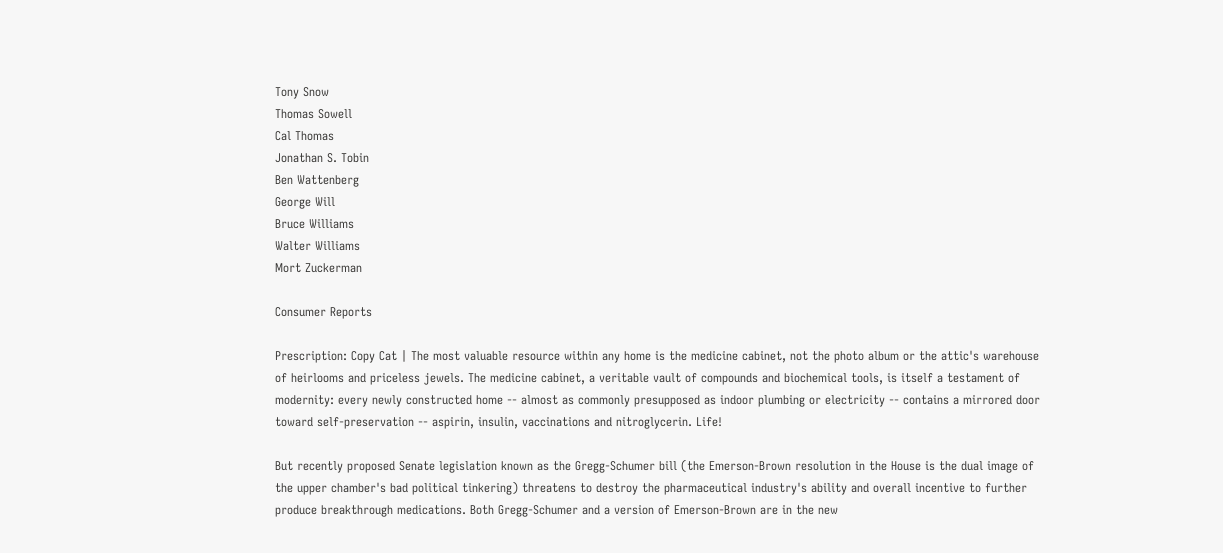Tony Snow
Thomas Sowell
Cal Thomas
Jonathan S. Tobin
Ben Wattenberg
George Will
Bruce Williams
Walter Williams
Mort Zuckerman

Consumer Reports

Prescription: Copy Cat | The most valuable resource within any home is the medicine cabinet, not the photo album or the attic's warehouse of heirlooms and priceless jewels. The medicine cabinet, a veritable vault of compounds and biochemical tools, is itself a testament of modernity: every newly constructed home -- almost as commonly presupposed as indoor plumbing or electricity -- contains a mirrored door toward self-preservation -- aspirin, insulin, vaccinations and nitroglycerin. Life!

But recently proposed Senate legislation known as the Gregg-Schumer bill (the Emerson-Brown resolution in the House is the dual image of the upper chamber's bad political tinkering) threatens to destroy the pharmaceutical industry's ability and overall incentive to further produce breakthrough medications. Both Gregg-Schumer and a version of Emerson-Brown are in the new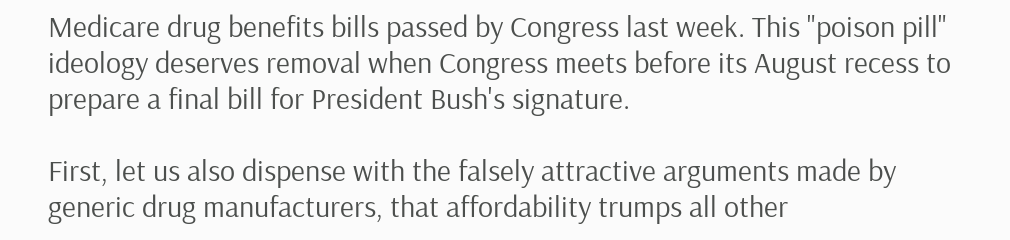Medicare drug benefits bills passed by Congress last week. This "poison pill" ideology deserves removal when Congress meets before its August recess to prepare a final bill for President Bush's signature.

First, let us also dispense with the falsely attractive arguments made by generic drug manufacturers, that affordability trumps all other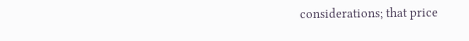considerations; that price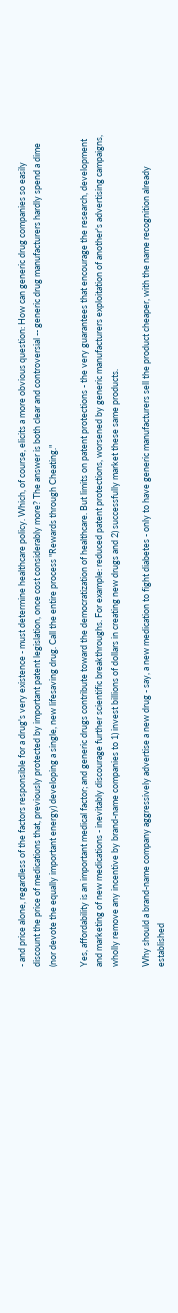- and price alone, regardless of the factors responsible for a drug's very existence - must determine healthcare policy. Which, of course, elicits a more obvious question: How can generic drug companies so easily discount the price of medications that, previously protected by important patent legislation, once cost considerably more? The answer is both clear and controversial -- generic drug manufacturers hardly spend a dime (nor devote the equally important energy) developing a single, new lifesaving drug. Call the entire process "Rewards through Cheating."

Yes, affordability is an important medical factor; and generic drugs contribute toward the democratization of healthcare. But limits on patent protections - the very guarantees that encourage the research, development and marketing of new medications - inevitably discourage further scientific breakthroughs. For example: reduced patent protections, worsened by generic manufacturers exploitation of another's advertising campaigns, wholly remove any incentive by brand-name companies to 1) invest billions of dollars in creating new drugs and 2) successfully market these same products.

Why should a brand-name company aggressively advertise a new drug - say, a new medication to fight diabetes - only to have generic manufacturers sell the product cheaper, with the name recognition already established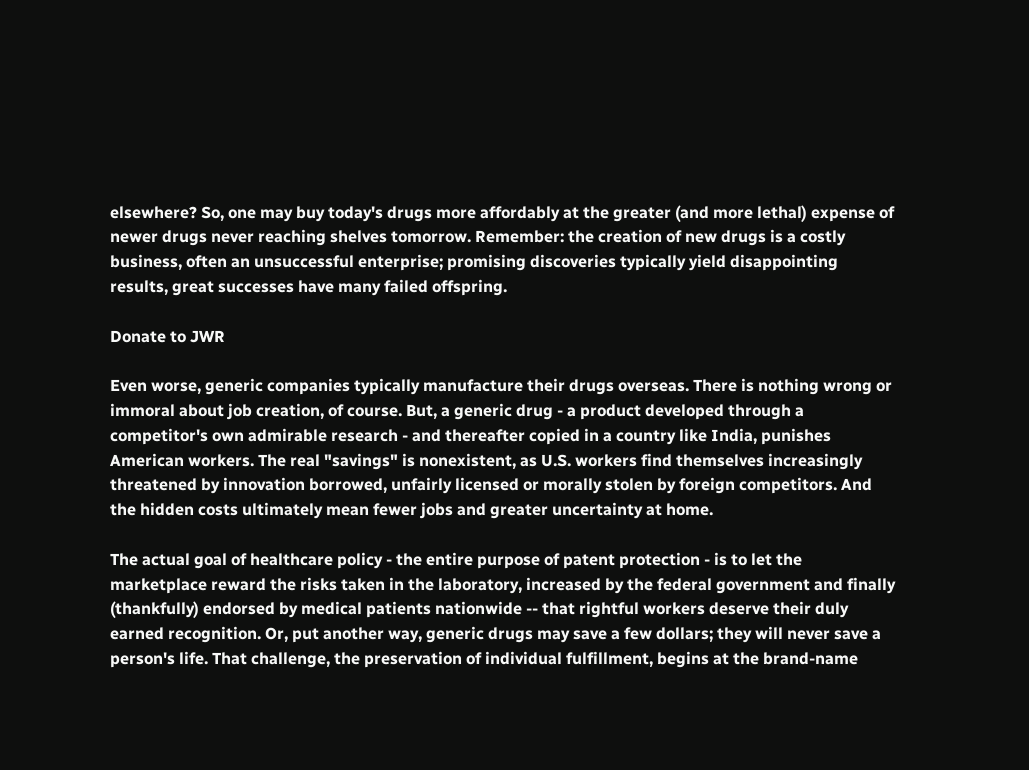elsewhere? So, one may buy today's drugs more affordably at the greater (and more lethal) expense of newer drugs never reaching shelves tomorrow. Remember: the creation of new drugs is a costly business, often an unsuccessful enterprise; promising discoveries typically yield disappointing results, great successes have many failed offspring.

Donate to JWR

Even worse, generic companies typically manufacture their drugs overseas. There is nothing wrong or immoral about job creation, of course. But, a generic drug - a product developed through a competitor's own admirable research - and thereafter copied in a country like India, punishes American workers. The real "savings" is nonexistent, as U.S. workers find themselves increasingly threatened by innovation borrowed, unfairly licensed or morally stolen by foreign competitors. And the hidden costs ultimately mean fewer jobs and greater uncertainty at home.

The actual goal of healthcare policy - the entire purpose of patent protection - is to let the marketplace reward the risks taken in the laboratory, increased by the federal government and finally (thankfully) endorsed by medical patients nationwide -- that rightful workers deserve their duly earned recognition. Or, put another way, generic drugs may save a few dollars; they will never save a person's life. That challenge, the preservation of individual fulfillment, begins at the brand-name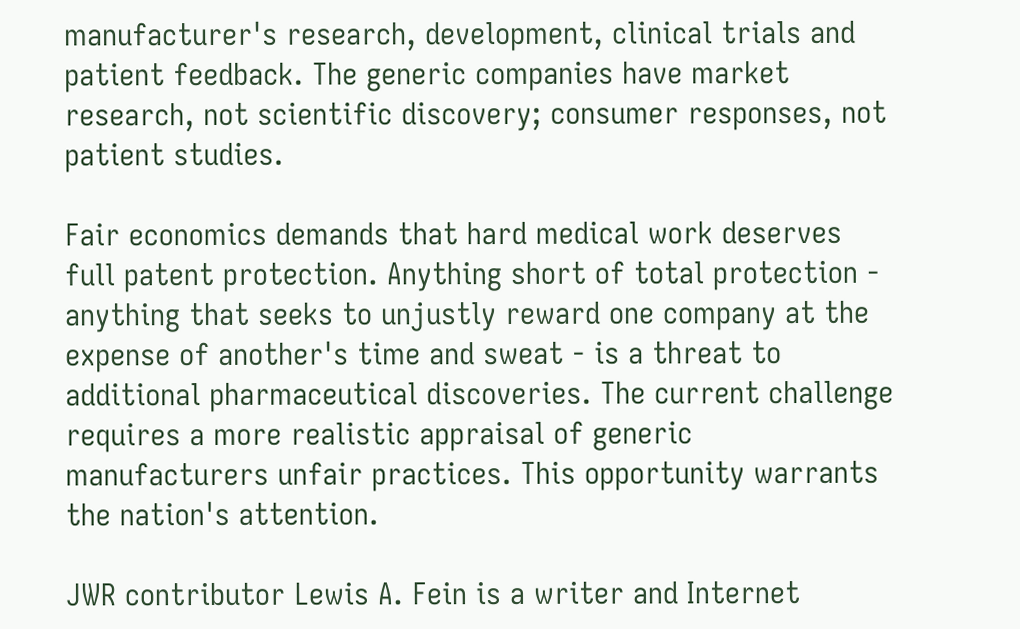manufacturer's research, development, clinical trials and patient feedback. The generic companies have market research, not scientific discovery; consumer responses, not patient studies.

Fair economics demands that hard medical work deserves full patent protection. Anything short of total protection - anything that seeks to unjustly reward one company at the expense of another's time and sweat - is a threat to additional pharmaceutical discoveries. The current challenge requires a more realistic appraisal of generic manufacturers unfair practices. This opportunity warrants the nation's attention.

JWR contributor Lewis A. Fein is a writer and Internet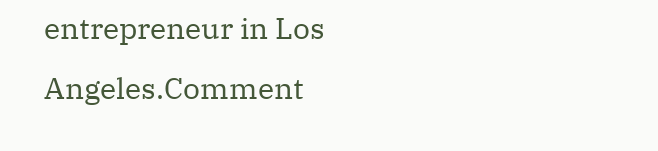entrepreneur in Los Angeles.Comment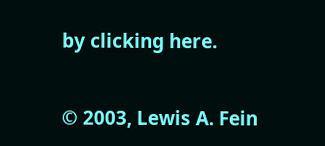by clicking here.


© 2003, Lewis A. Fein